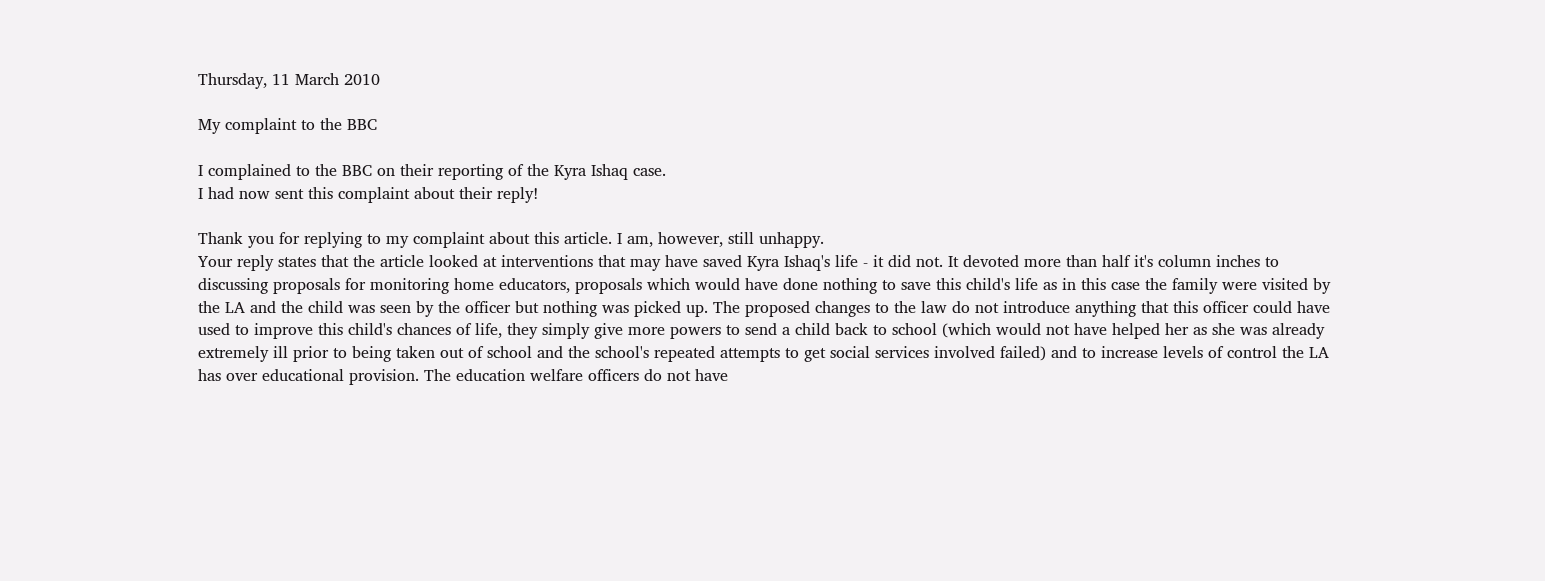Thursday, 11 March 2010

My complaint to the BBC

I complained to the BBC on their reporting of the Kyra Ishaq case.
I had now sent this complaint about their reply!

Thank you for replying to my complaint about this article. I am, however, still unhappy.
Your reply states that the article looked at interventions that may have saved Kyra Ishaq's life - it did not. It devoted more than half it's column inches to discussing proposals for monitoring home educators, proposals which would have done nothing to save this child's life as in this case the family were visited by the LA and the child was seen by the officer but nothing was picked up. The proposed changes to the law do not introduce anything that this officer could have used to improve this child's chances of life, they simply give more powers to send a child back to school (which would not have helped her as she was already extremely ill prior to being taken out of school and the school's repeated attempts to get social services involved failed) and to increase levels of control the LA has over educational provision. The education welfare officers do not have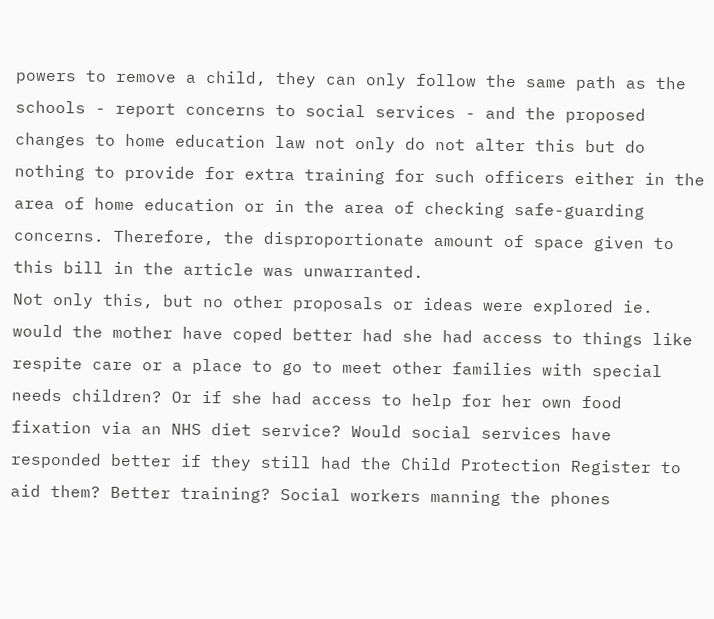powers to remove a child, they can only follow the same path as the schools - report concerns to social services - and the proposed changes to home education law not only do not alter this but do nothing to provide for extra training for such officers either in the area of home education or in the area of checking safe-guarding concerns. Therefore, the disproportionate amount of space given to this bill in the article was unwarranted.
Not only this, but no other proposals or ideas were explored ie. would the mother have coped better had she had access to things like respite care or a place to go to meet other families with special needs children? Or if she had access to help for her own food fixation via an NHS diet service? Would social services have responded better if they still had the Child Protection Register to aid them? Better training? Social workers manning the phones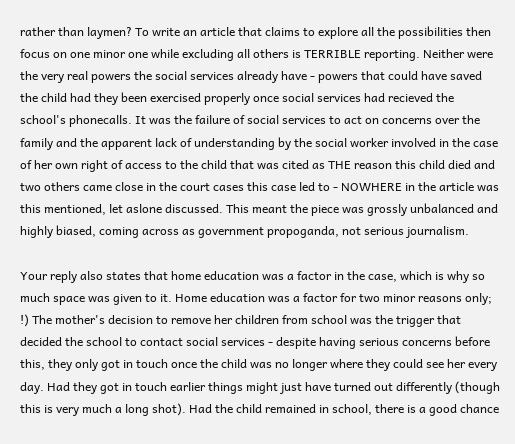rather than laymen? To write an article that claims to explore all the possibilities then focus on one minor one while excluding all others is TERRIBLE reporting. Neither were the very real powers the social services already have - powers that could have saved the child had they been exercised properly once social services had recieved the school's phonecalls. It was the failure of social services to act on concerns over the family and the apparent lack of understanding by the social worker involved in the case of her own right of access to the child that was cited as THE reason this child died and two others came close in the court cases this case led to - NOWHERE in the article was this mentioned, let aslone discussed. This meant the piece was grossly unbalanced and highly biased, coming across as government propoganda, not serious journalism.

Your reply also states that home education was a factor in the case, which is why so much space was given to it. Home education was a factor for two minor reasons only; !) The mother's decision to remove her children from school was the trigger that decided the school to contact social services - despite having serious concerns before this, they only got in touch once the child was no longer where they could see her every day. Had they got in touch earlier things might just have turned out differently (though this is very much a long shot). Had the child remained in school, there is a good chance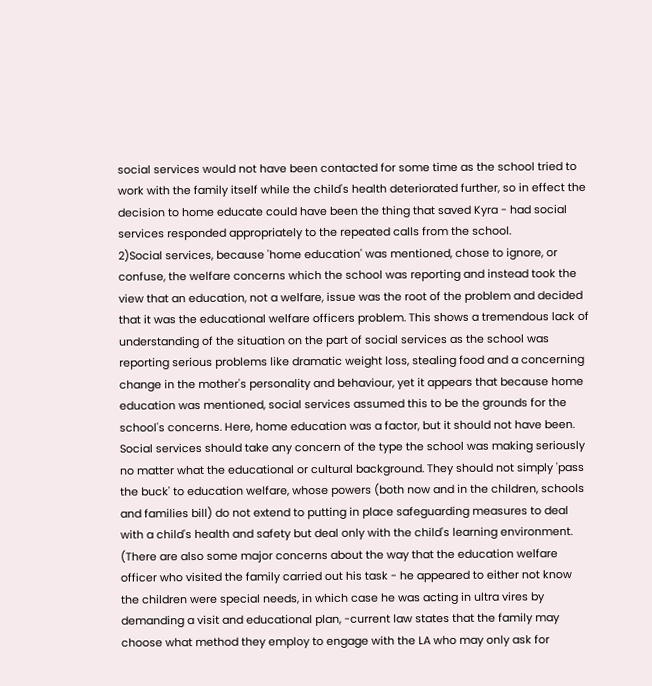social services would not have been contacted for some time as the school tried to work with the family itself while the child's health deteriorated further, so in effect the decision to home educate could have been the thing that saved Kyra - had social services responded appropriately to the repeated calls from the school.
2)Social services, because 'home education' was mentioned, chose to ignore, or confuse, the welfare concerns which the school was reporting and instead took the view that an education, not a welfare, issue was the root of the problem and decided that it was the educational welfare officers problem. This shows a tremendous lack of understanding of the situation on the part of social services as the school was reporting serious problems like dramatic weight loss, stealing food and a concerning change in the mother's personality and behaviour, yet it appears that because home education was mentioned, social services assumed this to be the grounds for the school's concerns. Here, home education was a factor, but it should not have been. Social services should take any concern of the type the school was making seriously no matter what the educational or cultural background. They should not simply 'pass the buck' to education welfare, whose powers (both now and in the children, schools and families bill) do not extend to putting in place safeguarding measures to deal with a child's health and safety but deal only with the child's learning environment. (There are also some major concerns about the way that the education welfare officer who visited the family carried out his task - he appeared to either not know the children were special needs, in which case he was acting in ultra vires by demanding a visit and educational plan, -current law states that the family may choose what method they employ to engage with the LA who may only ask for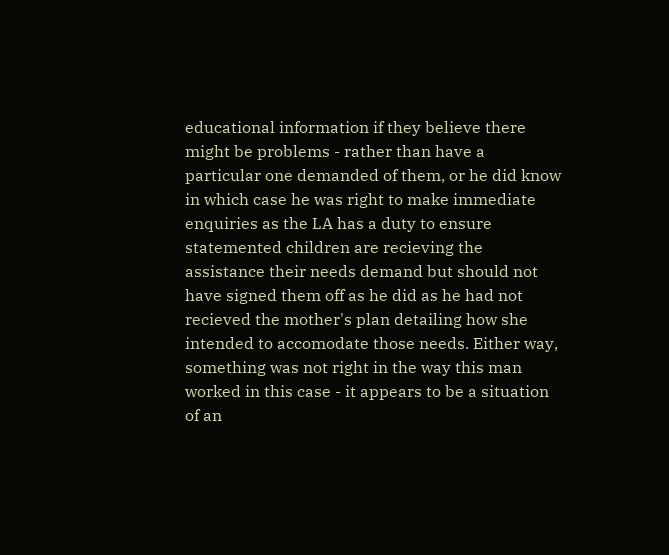educational information if they believe there might be problems - rather than have a particular one demanded of them, or he did know in which case he was right to make immediate enquiries as the LA has a duty to ensure statemented children are recieving the assistance their needs demand but should not have signed them off as he did as he had not recieved the mother's plan detailing how she intended to accomodate those needs. Either way, something was not right in the way this man worked in this case - it appears to be a situation of an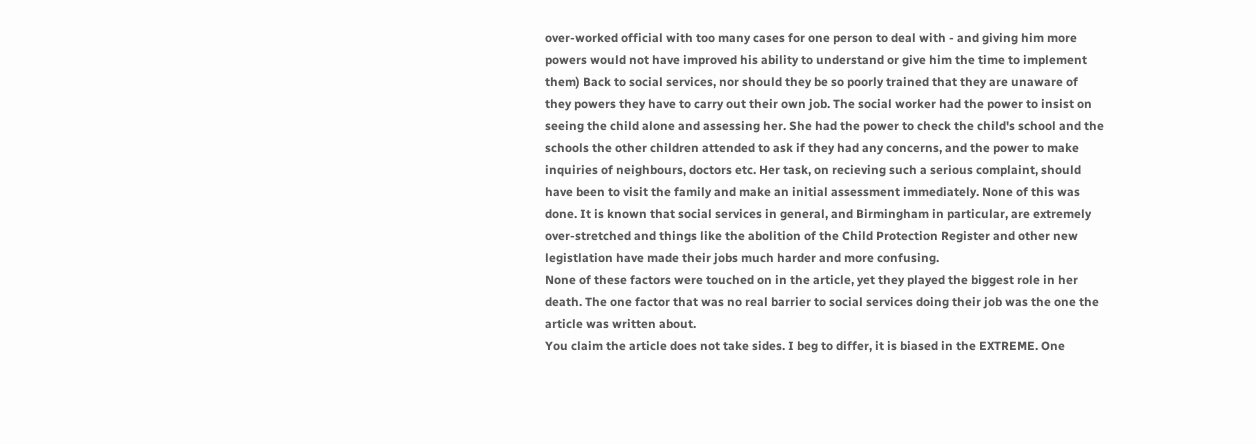over-worked official with too many cases for one person to deal with - and giving him more powers would not have improved his ability to understand or give him the time to implement them) Back to social services, nor should they be so poorly trained that they are unaware of they powers they have to carry out their own job. The social worker had the power to insist on seeing the child alone and assessing her. She had the power to check the child's school and the schools the other children attended to ask if they had any concerns, and the power to make inquiries of neighbours, doctors etc. Her task, on recieving such a serious complaint, should have been to visit the family and make an initial assessment immediately. None of this was done. It is known that social services in general, and Birmingham in particular, are extremely over-stretched and things like the abolition of the Child Protection Register and other new legistlation have made their jobs much harder and more confusing.
None of these factors were touched on in the article, yet they played the biggest role in her death. The one factor that was no real barrier to social services doing their job was the one the article was written about.
You claim the article does not take sides. I beg to differ, it is biased in the EXTREME. One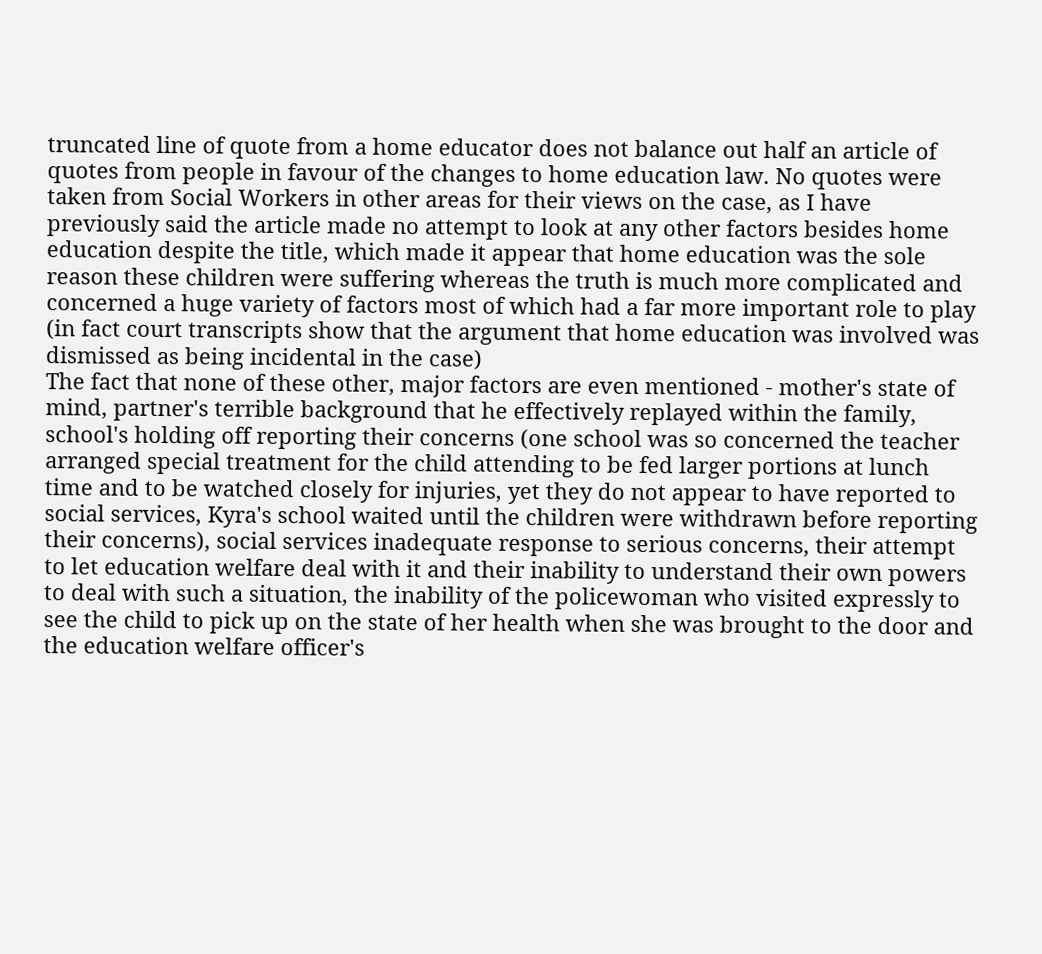truncated line of quote from a home educator does not balance out half an article of quotes from people in favour of the changes to home education law. No quotes were taken from Social Workers in other areas for their views on the case, as I have previously said the article made no attempt to look at any other factors besides home education despite the title, which made it appear that home education was the sole reason these children were suffering whereas the truth is much more complicated and concerned a huge variety of factors most of which had a far more important role to play (in fact court transcripts show that the argument that home education was involved was dismissed as being incidental in the case)
The fact that none of these other, major factors are even mentioned - mother's state of mind, partner's terrible background that he effectively replayed within the family, school's holding off reporting their concerns (one school was so concerned the teacher arranged special treatment for the child attending to be fed larger portions at lunch time and to be watched closely for injuries, yet they do not appear to have reported to social services, Kyra's school waited until the children were withdrawn before reporting their concerns), social services inadequate response to serious concerns, their attempt to let education welfare deal with it and their inability to understand their own powers to deal with such a situation, the inability of the policewoman who visited expressly to see the child to pick up on the state of her health when she was brought to the door and the education welfare officer's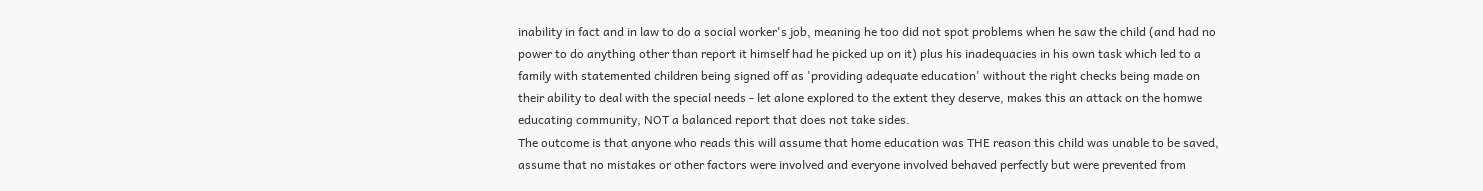inability in fact and in law to do a social worker's job, meaning he too did not spot problems when he saw the child (and had no power to do anything other than report it himself had he picked up on it) plus his inadequacies in his own task which led to a family with statemented children being signed off as 'providing adequate education' without the right checks being made on their ability to deal with the special needs - let alone explored to the extent they deserve, makes this an attack on the homwe educating community, NOT a balanced report that does not take sides.
The outcome is that anyone who reads this will assume that home education was THE reason this child was unable to be saved, assume that no mistakes or other factors were involved and everyone involved behaved perfectly but were prevented from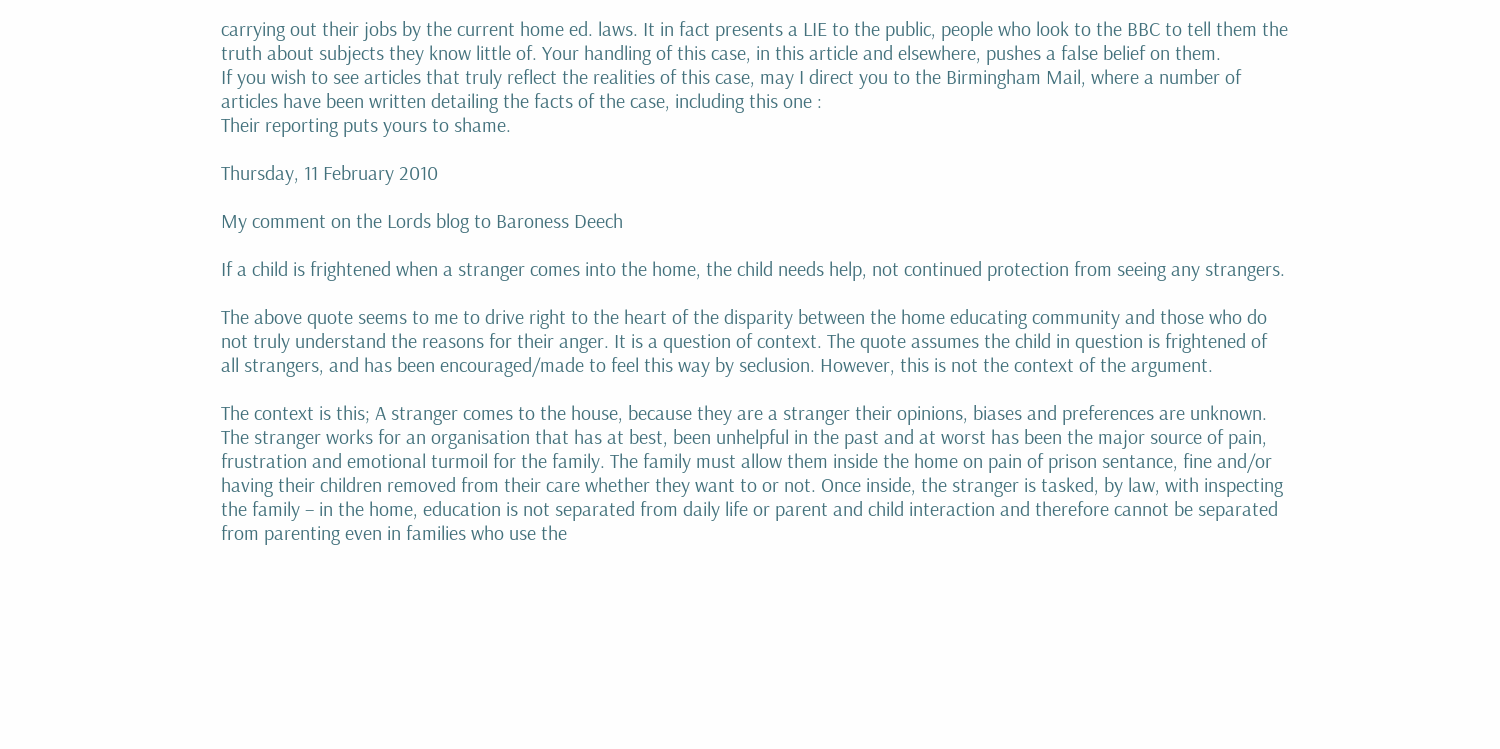carrying out their jobs by the current home ed. laws. It in fact presents a LIE to the public, people who look to the BBC to tell them the truth about subjects they know little of. Your handling of this case, in this article and elsewhere, pushes a false belief on them.
If you wish to see articles that truly reflect the realities of this case, may I direct you to the Birmingham Mail, where a number of articles have been written detailing the facts of the case, including this one :
Their reporting puts yours to shame.

Thursday, 11 February 2010

My comment on the Lords blog to Baroness Deech

If a child is frightened when a stranger comes into the home, the child needs help, not continued protection from seeing any strangers.

The above quote seems to me to drive right to the heart of the disparity between the home educating community and those who do not truly understand the reasons for their anger. It is a question of context. The quote assumes the child in question is frightened of all strangers, and has been encouraged/made to feel this way by seclusion. However, this is not the context of the argument.

The context is this; A stranger comes to the house, because they are a stranger their opinions, biases and preferences are unknown. The stranger works for an organisation that has at best, been unhelpful in the past and at worst has been the major source of pain, frustration and emotional turmoil for the family. The family must allow them inside the home on pain of prison sentance, fine and/or having their children removed from their care whether they want to or not. Once inside, the stranger is tasked, by law, with inspecting the family – in the home, education is not separated from daily life or parent and child interaction and therefore cannot be separated from parenting even in families who use the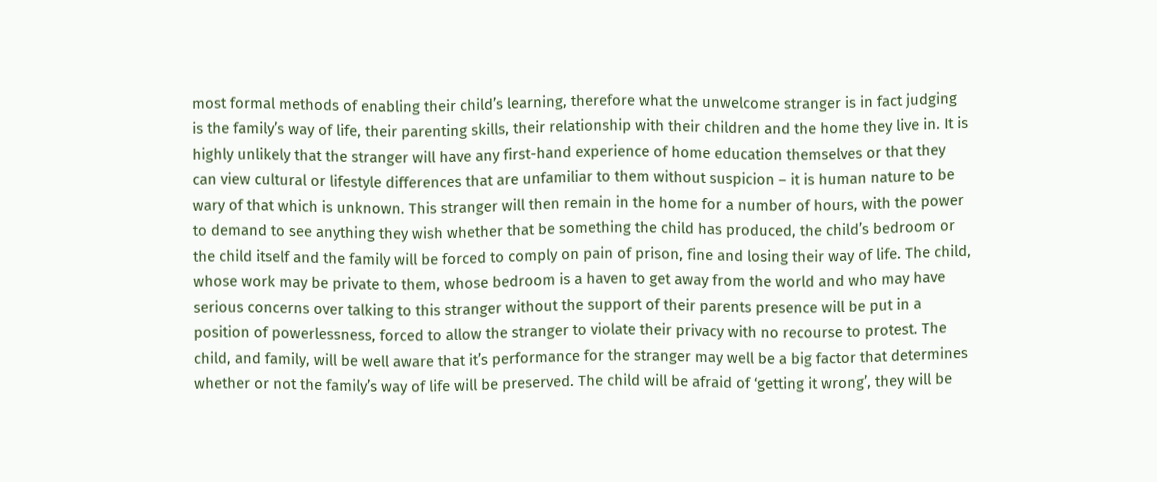most formal methods of enabling their child’s learning, therefore what the unwelcome stranger is in fact judging is the family’s way of life, their parenting skills, their relationship with their children and the home they live in. It is highly unlikely that the stranger will have any first-hand experience of home education themselves or that they can view cultural or lifestyle differences that are unfamiliar to them without suspicion – it is human nature to be wary of that which is unknown. This stranger will then remain in the home for a number of hours, with the power to demand to see anything they wish whether that be something the child has produced, the child’s bedroom or the child itself and the family will be forced to comply on pain of prison, fine and losing their way of life. The child, whose work may be private to them, whose bedroom is a haven to get away from the world and who may have serious concerns over talking to this stranger without the support of their parents presence will be put in a position of powerlessness, forced to allow the stranger to violate their privacy with no recourse to protest. The child, and family, will be well aware that it’s performance for the stranger may well be a big factor that determines whether or not the family’s way of life will be preserved. The child will be afraid of ‘getting it wrong’, they will be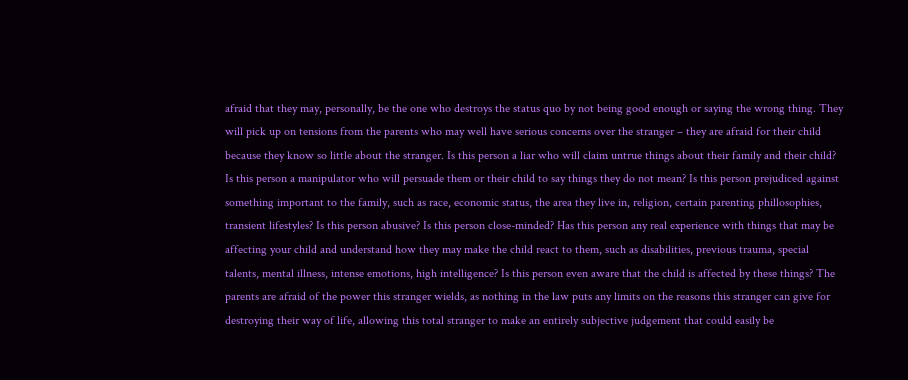afraid that they may, personally, be the one who destroys the status quo by not being good enough or saying the wrong thing. They will pick up on tensions from the parents who may well have serious concerns over the stranger – they are afraid for their child because they know so little about the stranger. Is this person a liar who will claim untrue things about their family and their child? Is this person a manipulator who will persuade them or their child to say things they do not mean? Is this person prejudiced against something important to the family, such as race, economic status, the area they live in, religion, certain parenting phillosophies, transient lifestyles? Is this person abusive? Is this person close-minded? Has this person any real experience with things that may be affecting your child and understand how they may make the child react to them, such as disabilities, previous trauma, special talents, mental illness, intense emotions, high intelligence? Is this person even aware that the child is affected by these things? The parents are afraid of the power this stranger wields, as nothing in the law puts any limits on the reasons this stranger can give for destroying their way of life, allowing this total stranger to make an entirely subjective judgement that could easily be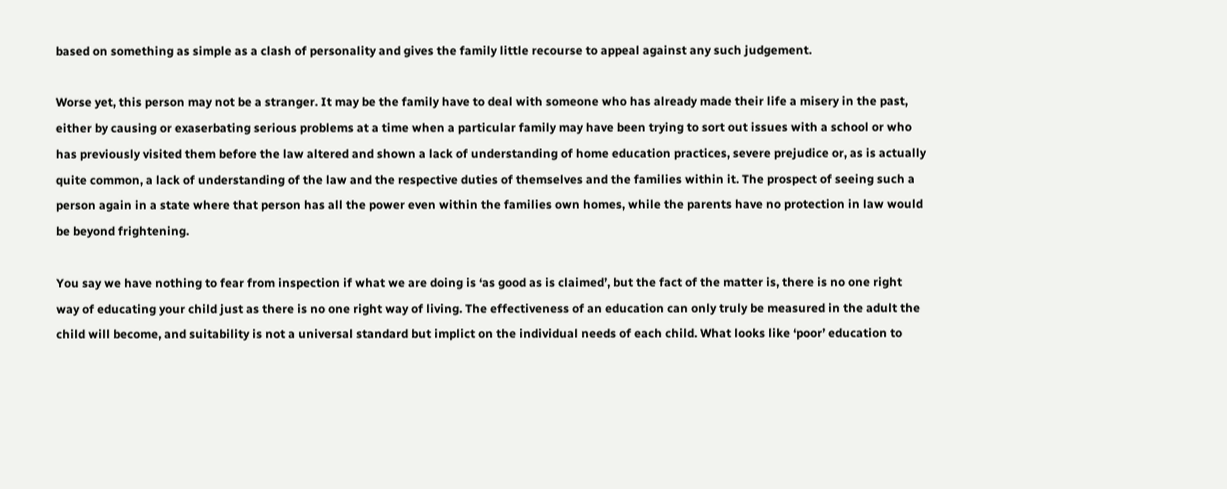based on something as simple as a clash of personality and gives the family little recourse to appeal against any such judgement.

Worse yet, this person may not be a stranger. It may be the family have to deal with someone who has already made their life a misery in the past, either by causing or exaserbating serious problems at a time when a particular family may have been trying to sort out issues with a school or who has previously visited them before the law altered and shown a lack of understanding of home education practices, severe prejudice or, as is actually quite common, a lack of understanding of the law and the respective duties of themselves and the families within it. The prospect of seeing such a person again in a state where that person has all the power even within the families own homes, while the parents have no protection in law would be beyond frightening.

You say we have nothing to fear from inspection if what we are doing is ‘as good as is claimed’, but the fact of the matter is, there is no one right way of educating your child just as there is no one right way of living. The effectiveness of an education can only truly be measured in the adult the child will become, and suitability is not a universal standard but implict on the individual needs of each child. What looks like ‘poor’ education to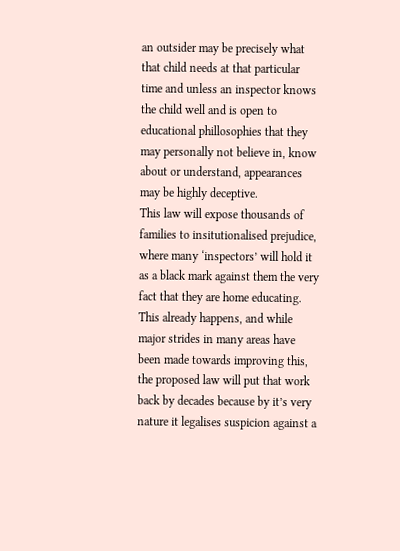an outsider may be precisely what that child needs at that particular time and unless an inspector knows the child well and is open to educational phillosophies that they may personally not believe in, know about or understand, appearances may be highly deceptive.
This law will expose thousands of families to insitutionalised prejudice, where many ‘inspectors’ will hold it as a black mark against them the very fact that they are home educating. This already happens, and while major strides in many areas have been made towards improving this, the proposed law will put that work back by decades because by it’s very nature it legalises suspicion against a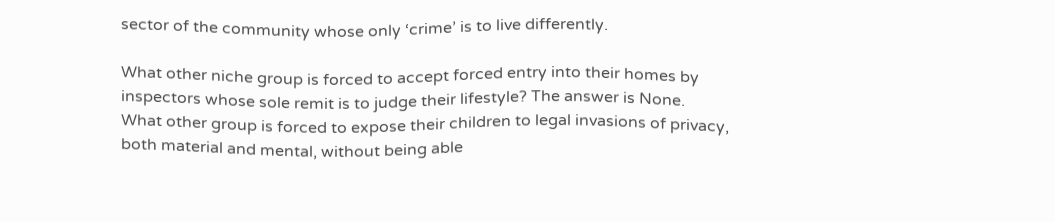sector of the community whose only ‘crime’ is to live differently.

What other niche group is forced to accept forced entry into their homes by inspectors whose sole remit is to judge their lifestyle? The answer is None.
What other group is forced to expose their children to legal invasions of privacy, both material and mental, without being able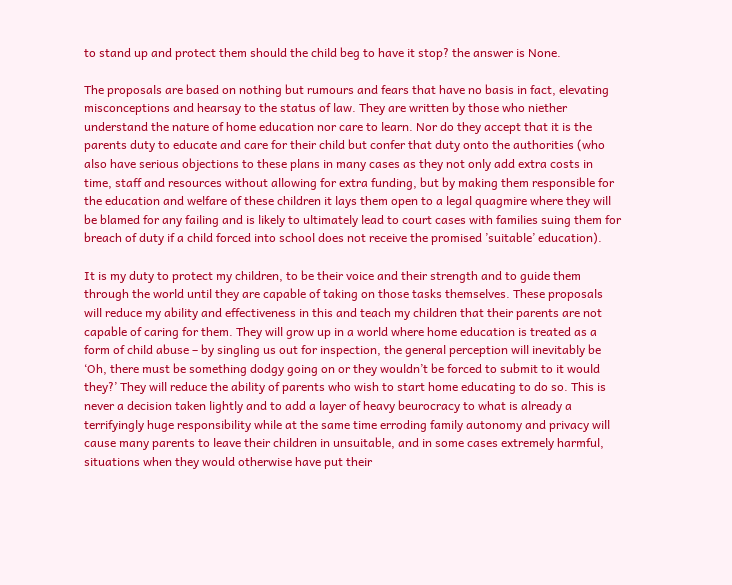to stand up and protect them should the child beg to have it stop? the answer is None.

The proposals are based on nothing but rumours and fears that have no basis in fact, elevating misconceptions and hearsay to the status of law. They are written by those who niether understand the nature of home education nor care to learn. Nor do they accept that it is the parents duty to educate and care for their child but confer that duty onto the authorities (who also have serious objections to these plans in many cases as they not only add extra costs in time, staff and resources without allowing for extra funding, but by making them responsible for the education and welfare of these children it lays them open to a legal quagmire where they will be blamed for any failing and is likely to ultimately lead to court cases with families suing them for breach of duty if a child forced into school does not receive the promised ’suitable’ education).

It is my duty to protect my children, to be their voice and their strength and to guide them through the world until they are capable of taking on those tasks themselves. These proposals will reduce my ability and effectiveness in this and teach my children that their parents are not capable of caring for them. They will grow up in a world where home education is treated as a form of child abuse – by singling us out for inspection, the general perception will inevitably be ‘Oh, there must be something dodgy going on or they wouldn’t be forced to submit to it would they?’ They will reduce the ability of parents who wish to start home educating to do so. This is never a decision taken lightly and to add a layer of heavy beurocracy to what is already a terrifyingly huge responsibility while at the same time erroding family autonomy and privacy will cause many parents to leave their children in unsuitable, and in some cases extremely harmful, situations when they would otherwise have put their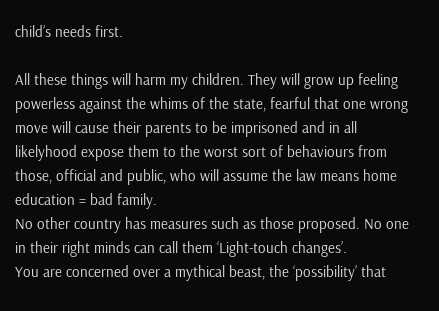child’s needs first.

All these things will harm my children. They will grow up feeling powerless against the whims of the state, fearful that one wrong move will cause their parents to be imprisoned and in all likelyhood expose them to the worst sort of behaviours from those, official and public, who will assume the law means home education = bad family.
No other country has measures such as those proposed. No one in their right minds can call them ‘Light-touch changes’.
You are concerned over a mythical beast, the ‘possibility’ that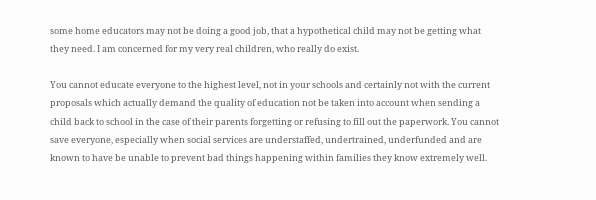some home educators may not be doing a good job, that a hypothetical child may not be getting what they need. I am concerned for my very real children, who really do exist.

You cannot educate everyone to the highest level, not in your schools and certainly not with the current proposals which actually demand the quality of education not be taken into account when sending a child back to school in the case of their parents forgetting or refusing to fill out the paperwork. You cannot save everyone, especially when social services are understaffed, undertrained, underfunded and are known to have be unable to prevent bad things happening within families they know extremely well.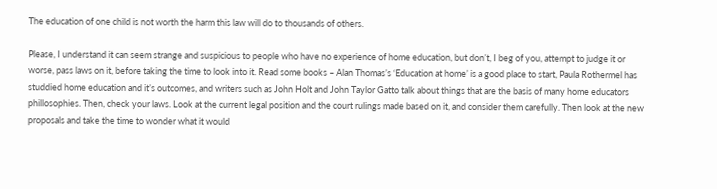The education of one child is not worth the harm this law will do to thousands of others.

Please, I understand it can seem strange and suspicious to people who have no experience of home education, but don’t, I beg of you, attempt to judge it or worse, pass laws on it, before taking the time to look into it. Read some books – Alan Thomas’s ‘Education at home’ is a good place to start, Paula Rothermel has studdied home education and it’s outcomes, and writers such as John Holt and John Taylor Gatto talk about things that are the basis of many home educators phillosophies. Then, check your laws. Look at the current legal position and the court rulings made based on it, and consider them carefully. Then look at the new proposals and take the time to wonder what it would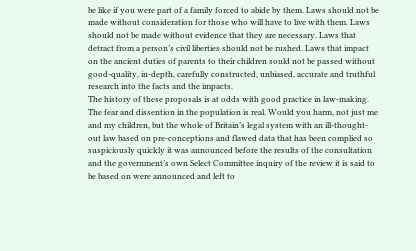be like if you were part of a family forced to abide by them. Laws should not be made without consideration for those who will have to live with them. Laws should not be made without evidence that they are necessary. Laws that detract from a person’s civil liberties should not be rushed. Laws that impact on the ancient duties of parents to their children sould not be passed without good-quality, in-depth, carefully constructed, unbiased, accurate and truthful research into the facts and the impacts.
The history of these proposals is at odds with good practice in law-making. The fear and dissention in the population is real. Would you harm, not just me and my children, but the whole of Britain’s legal system with an ill-thought-out law based on pre-conceptions and flawed data that has been complied so suspiciously quickly it was announced before the results of the consultation and the government’s own Select Committee inquiry of the review it is said to be based on were announced and left to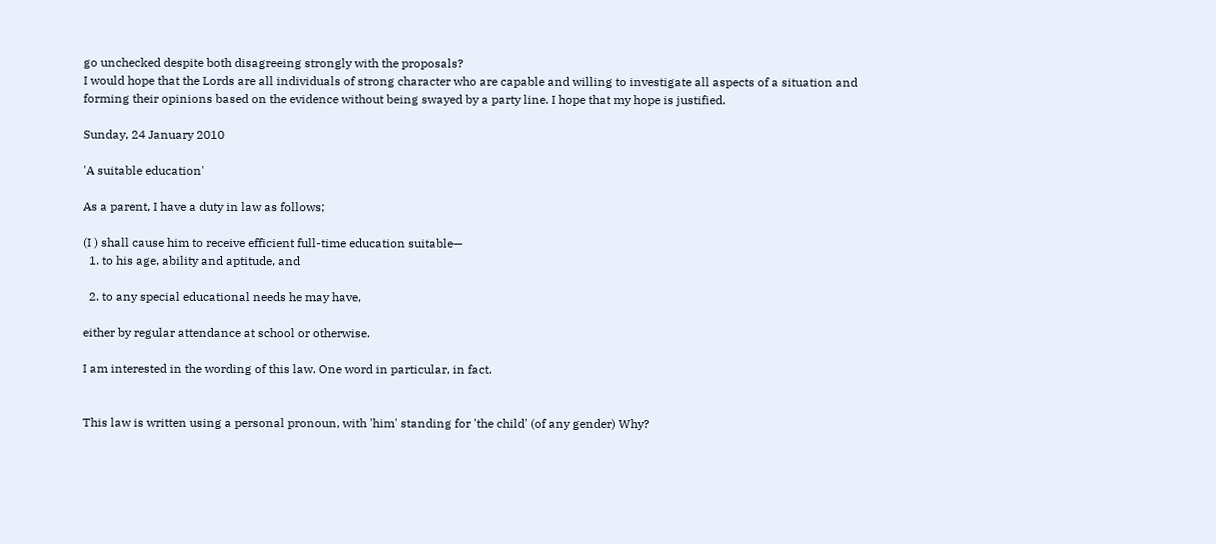go unchecked despite both disagreeing strongly with the proposals?
I would hope that the Lords are all individuals of strong character who are capable and willing to investigate all aspects of a situation and forming their opinions based on the evidence without being swayed by a party line. I hope that my hope is justified.

Sunday, 24 January 2010

'A suitable education'

As a parent, I have a duty in law as follows;

(I ) shall cause him to receive efficient full-time education suitable—
  1. to his age, ability and aptitude, and

  2. to any special educational needs he may have,

either by regular attendance at school or otherwise.

I am interested in the wording of this law. One word in particular, in fact.


This law is written using a personal pronoun, with 'him' standing for 'the child' (of any gender) Why?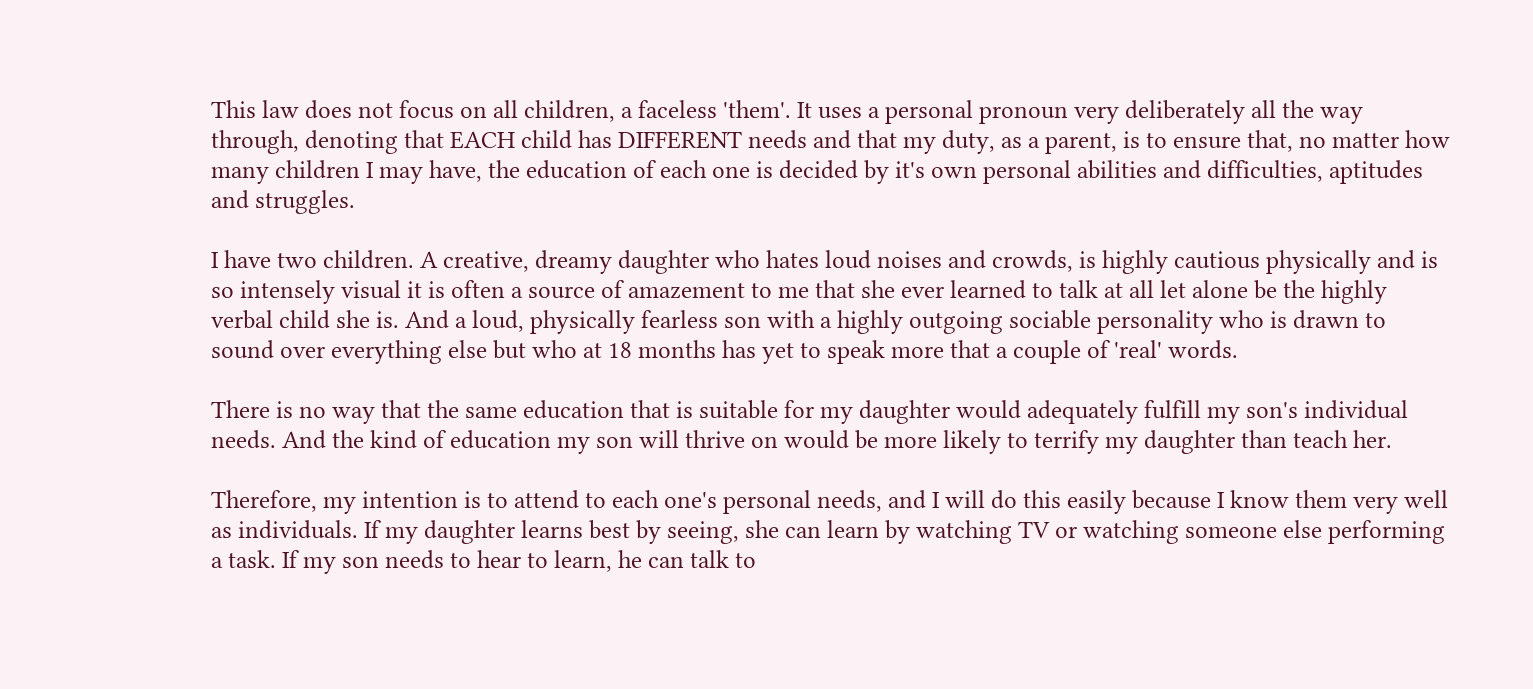This law does not focus on all children, a faceless 'them'. It uses a personal pronoun very deliberately all the way through, denoting that EACH child has DIFFERENT needs and that my duty, as a parent, is to ensure that, no matter how many children I may have, the education of each one is decided by it's own personal abilities and difficulties, aptitudes and struggles.

I have two children. A creative, dreamy daughter who hates loud noises and crowds, is highly cautious physically and is so intensely visual it is often a source of amazement to me that she ever learned to talk at all let alone be the highly verbal child she is. And a loud, physically fearless son with a highly outgoing sociable personality who is drawn to sound over everything else but who at 18 months has yet to speak more that a couple of 'real' words.

There is no way that the same education that is suitable for my daughter would adequately fulfill my son's individual needs. And the kind of education my son will thrive on would be more likely to terrify my daughter than teach her.

Therefore, my intention is to attend to each one's personal needs, and I will do this easily because I know them very well as individuals. If my daughter learns best by seeing, she can learn by watching TV or watching someone else performing a task. If my son needs to hear to learn, he can talk to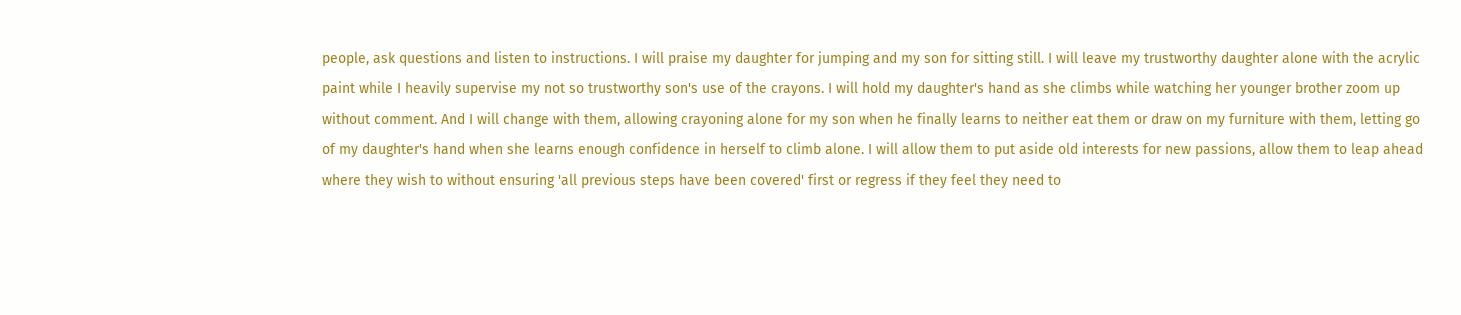people, ask questions and listen to instructions. I will praise my daughter for jumping and my son for sitting still. I will leave my trustworthy daughter alone with the acrylic paint while I heavily supervise my not so trustworthy son's use of the crayons. I will hold my daughter's hand as she climbs while watching her younger brother zoom up without comment. And I will change with them, allowing crayoning alone for my son when he finally learns to neither eat them or draw on my furniture with them, letting go of my daughter's hand when she learns enough confidence in herself to climb alone. I will allow them to put aside old interests for new passions, allow them to leap ahead where they wish to without ensuring 'all previous steps have been covered' first or regress if they feel they need to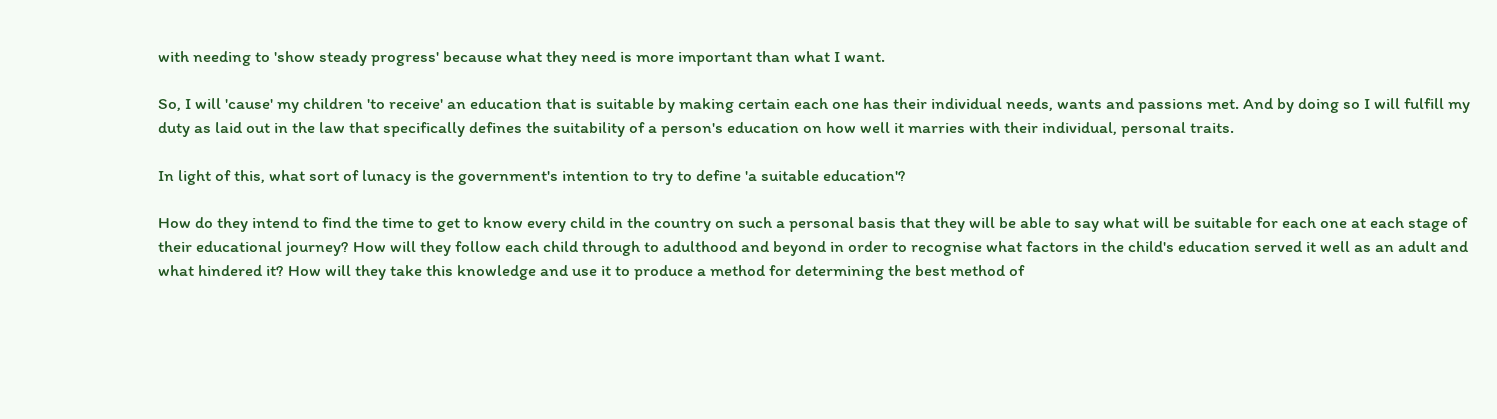with needing to 'show steady progress' because what they need is more important than what I want.

So, I will 'cause' my children 'to receive' an education that is suitable by making certain each one has their individual needs, wants and passions met. And by doing so I will fulfill my duty as laid out in the law that specifically defines the suitability of a person's education on how well it marries with their individual, personal traits.

In light of this, what sort of lunacy is the government's intention to try to define 'a suitable education'?

How do they intend to find the time to get to know every child in the country on such a personal basis that they will be able to say what will be suitable for each one at each stage of their educational journey? How will they follow each child through to adulthood and beyond in order to recognise what factors in the child's education served it well as an adult and what hindered it? How will they take this knowledge and use it to produce a method for determining the best method of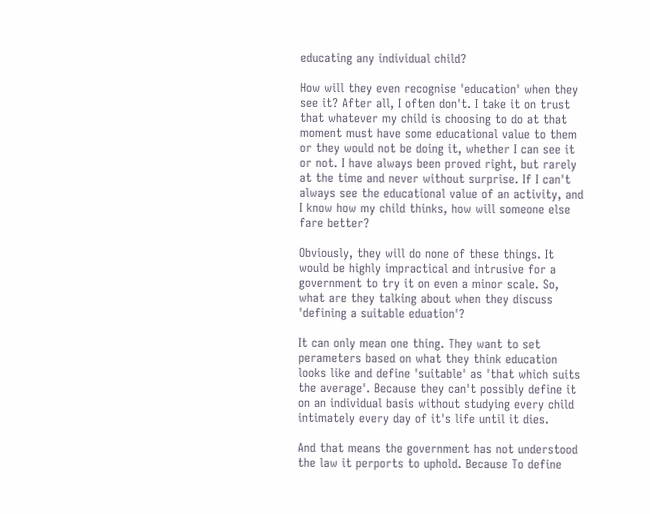educating any individual child?

How will they even recognise 'education' when they see it? After all, I often don't. I take it on trust that whatever my child is choosing to do at that moment must have some educational value to them or they would not be doing it, whether I can see it or not. I have always been proved right, but rarely at the time and never without surprise. If I can't always see the educational value of an activity, and I know how my child thinks, how will someone else fare better?

Obviously, they will do none of these things. It would be highly impractical and intrusive for a government to try it on even a minor scale. So, what are they talking about when they discuss 'defining a suitable eduation'?

It can only mean one thing. They want to set perameters based on what they think education looks like and define 'suitable' as 'that which suits the average'. Because they can't possibly define it on an individual basis without studying every child intimately every day of it's life until it dies.

And that means the government has not understood the law it perports to uphold. Because To define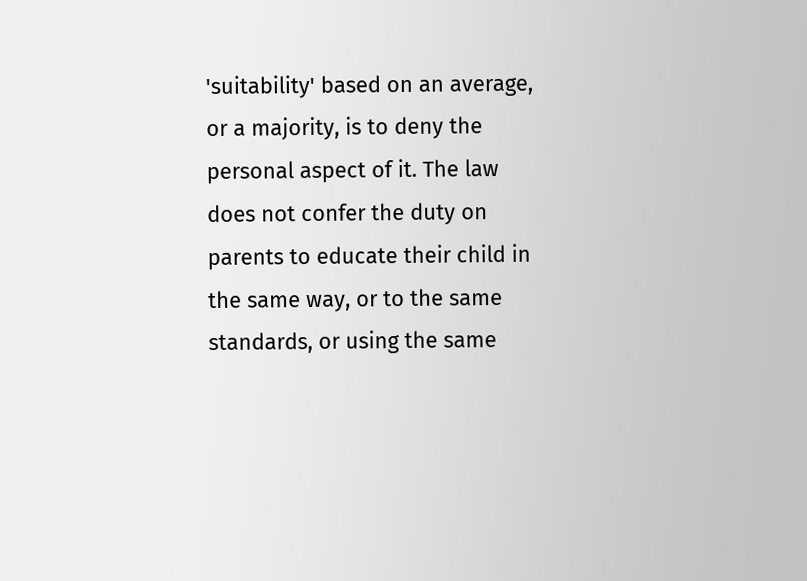'suitability' based on an average, or a majority, is to deny the personal aspect of it. The law does not confer the duty on parents to educate their child in the same way, or to the same standards, or using the same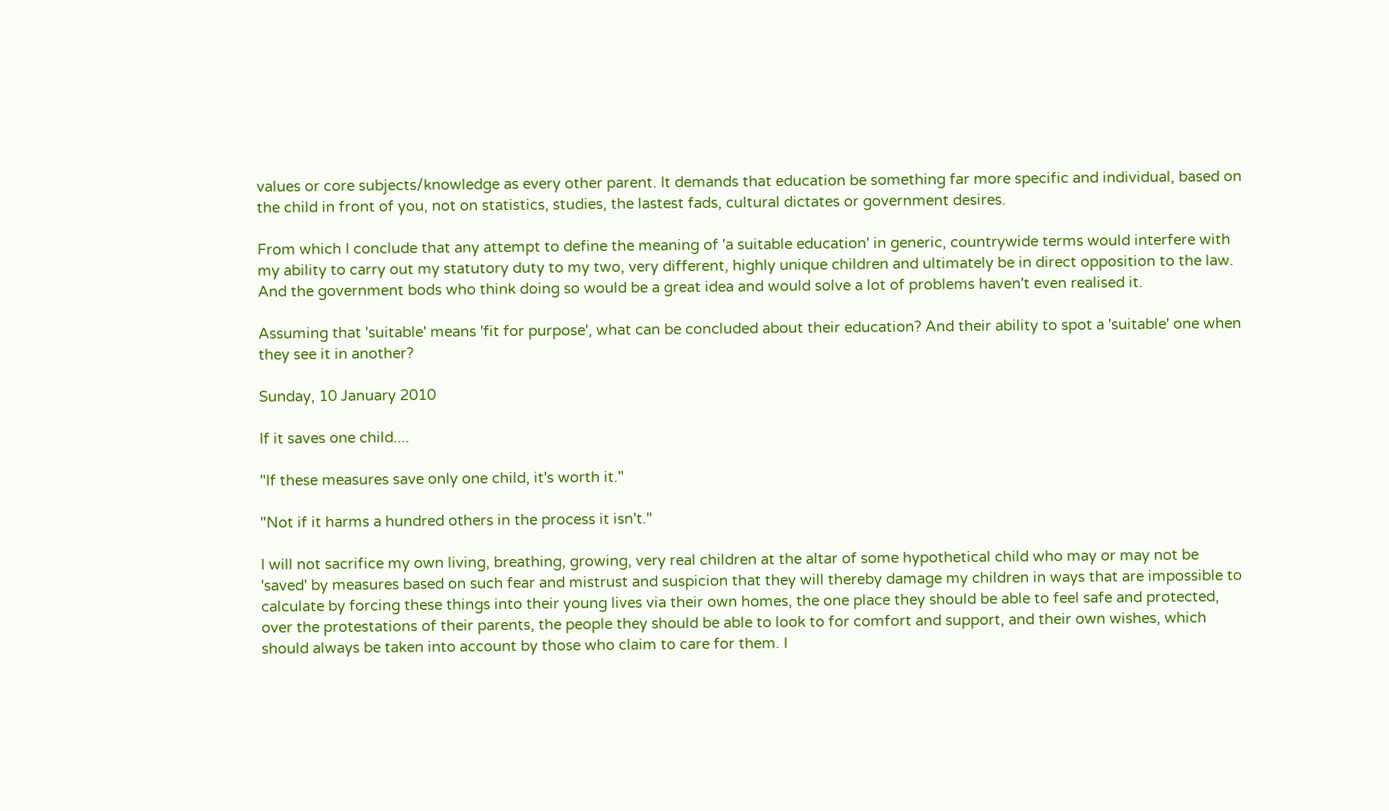values or core subjects/knowledge as every other parent. It demands that education be something far more specific and individual, based on the child in front of you, not on statistics, studies, the lastest fads, cultural dictates or government desires.

From which I conclude that any attempt to define the meaning of 'a suitable education' in generic, countrywide terms would interfere with my ability to carry out my statutory duty to my two, very different, highly unique children and ultimately be in direct opposition to the law. And the government bods who think doing so would be a great idea and would solve a lot of problems haven't even realised it.

Assuming that 'suitable' means 'fit for purpose', what can be concluded about their education? And their ability to spot a 'suitable' one when they see it in another?

Sunday, 10 January 2010

If it saves one child....

"If these measures save only one child, it's worth it."

"Not if it harms a hundred others in the process it isn't."

I will not sacrifice my own living, breathing, growing, very real children at the altar of some hypothetical child who may or may not be 'saved' by measures based on such fear and mistrust and suspicion that they will thereby damage my children in ways that are impossible to calculate by forcing these things into their young lives via their own homes, the one place they should be able to feel safe and protected, over the protestations of their parents, the people they should be able to look to for comfort and support, and their own wishes, which should always be taken into account by those who claim to care for them. I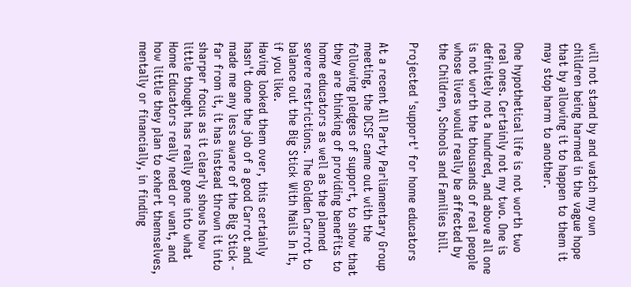will not stand by and watch my own children being harmed in the vague hope that by allowing it to happen to them it may stop harm to another.

One hypothetical life is not worth two real ones. Certainly not my two. One is definitely not a hundred, and above all one is not worth the thousands of real people whose lives would really be affected by the Children, Schools and Families bill.

Projected 'support' for home educators

At a recent All Party Parliamentary Group meeting, the DCSF came out with the following pledges of support, to show that they are thinking of providing benefits to home educators as well as the planned severe restrictions. The Golden Carrot to balance out the Big Stick With Nails In It, if you like.
Having looked them over, this certainly hasn't done the job of a good Carrot and made me any less aware of the Big Stick - far from it, it has instead thrown it into sharper focus as it clearly shows how little thought has really gone into what Home Educators really need or want, and how little they plan to exhert themselves, mentally or financially, in finding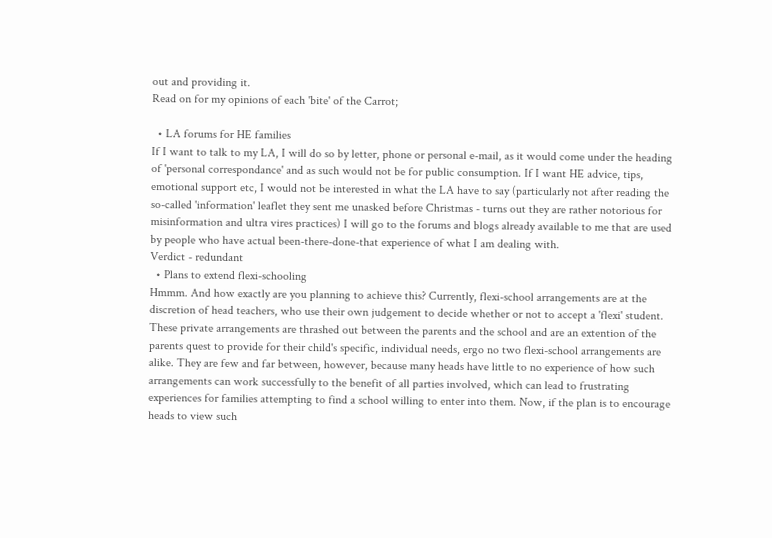out and providing it.
Read on for my opinions of each 'bite' of the Carrot;

  • LA forums for HE families
If I want to talk to my LA, I will do so by letter, phone or personal e-mail, as it would come under the heading of 'personal correspondance' and as such would not be for public consumption. If I want HE advice, tips, emotional support etc, I would not be interested in what the LA have to say (particularly not after reading the so-called 'information' leaflet they sent me unasked before Christmas - turns out they are rather notorious for misinformation and ultra vires practices) I will go to the forums and blogs already available to me that are used by people who have actual been-there-done-that experience of what I am dealing with.
Verdict - redundant
  • Plans to extend flexi-schooling
Hmmm. And how exactly are you planning to achieve this? Currently, flexi-school arrangements are at the discretion of head teachers, who use their own judgement to decide whether or not to accept a 'flexi' student. These private arrangements are thrashed out between the parents and the school and are an extention of the parents quest to provide for their child's specific, individual needs, ergo no two flexi-school arrangements are alike. They are few and far between, however, because many heads have little to no experience of how such arrangements can work successfully to the benefit of all parties involved, which can lead to frustrating experiences for families attempting to find a school willing to enter into them. Now, if the plan is to encourage heads to view such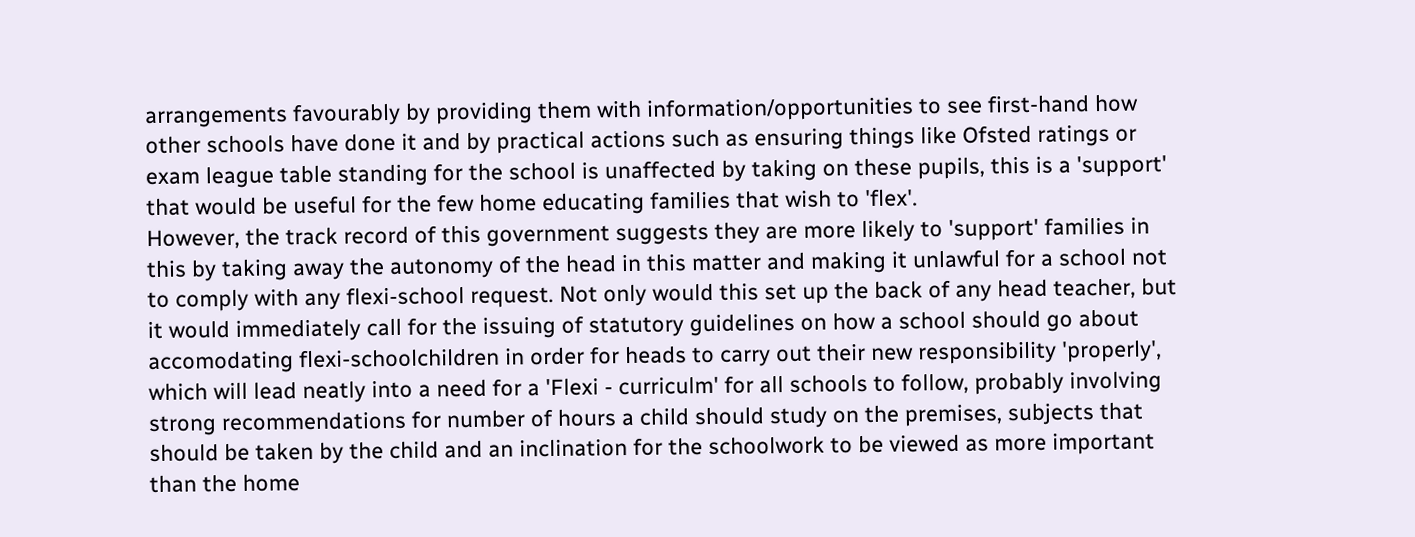arrangements favourably by providing them with information/opportunities to see first-hand how other schools have done it and by practical actions such as ensuring things like Ofsted ratings or exam league table standing for the school is unaffected by taking on these pupils, this is a 'support' that would be useful for the few home educating families that wish to 'flex'.
However, the track record of this government suggests they are more likely to 'support' families in this by taking away the autonomy of the head in this matter and making it unlawful for a school not to comply with any flexi-school request. Not only would this set up the back of any head teacher, but it would immediately call for the issuing of statutory guidelines on how a school should go about accomodating flexi-schoolchildren in order for heads to carry out their new responsibility 'properly', which will lead neatly into a need for a 'Flexi - curriculm' for all schools to follow, probably involving strong recommendations for number of hours a child should study on the premises, subjects that should be taken by the child and an inclination for the schoolwork to be viewed as more important than the home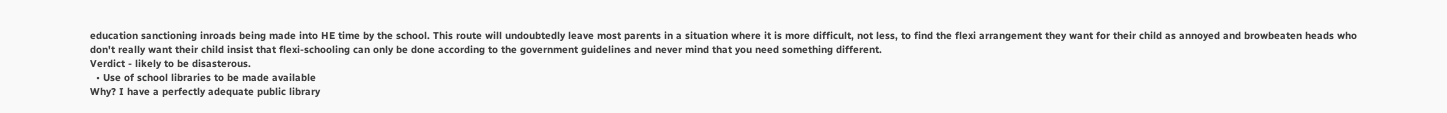education sanctioning inroads being made into HE time by the school. This route will undoubtedly leave most parents in a situation where it is more difficult, not less, to find the flexi arrangement they want for their child as annoyed and browbeaten heads who don't really want their child insist that flexi-schooling can only be done according to the government guidelines and never mind that you need something different.
Verdict - likely to be disasterous.
  • Use of school libraries to be made available
Why? I have a perfectly adequate public library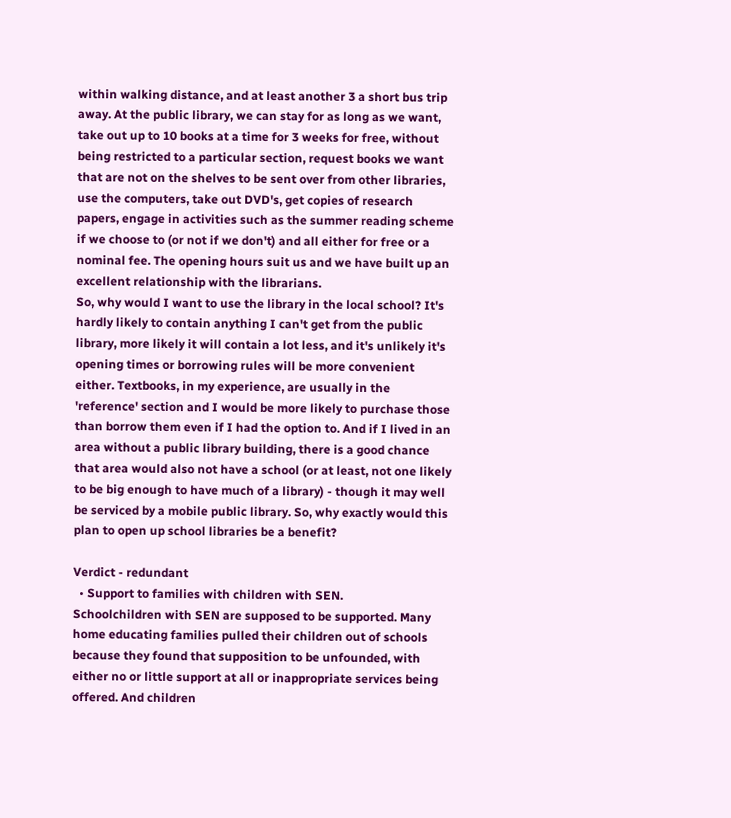within walking distance, and at least another 3 a short bus trip away. At the public library, we can stay for as long as we want, take out up to 10 books at a time for 3 weeks for free, without being restricted to a particular section, request books we want that are not on the shelves to be sent over from other libraries, use the computers, take out DVD's, get copies of research papers, engage in activities such as the summer reading scheme if we choose to (or not if we don't) and all either for free or a nominal fee. The opening hours suit us and we have built up an excellent relationship with the librarians.
So, why would I want to use the library in the local school? It's hardly likely to contain anything I can't get from the public library, more likely it will contain a lot less, and it's unlikely it's opening times or borrowing rules will be more convenient either. Textbooks, in my experience, are usually in the 'reference' section and I would be more likely to purchase those than borrow them even if I had the option to. And if I lived in an area without a public library building, there is a good chance that area would also not have a school (or at least, not one likely to be big enough to have much of a library) - though it may well be serviced by a mobile public library. So, why exactly would this plan to open up school libraries be a benefit?

Verdict - redundant
  • Support to families with children with SEN.
Schoolchildren with SEN are supposed to be supported. Many home educating families pulled their children out of schools because they found that supposition to be unfounded, with either no or little support at all or inappropriate services being offered. And children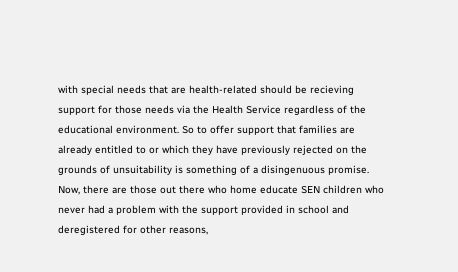with special needs that are health-related should be recieving support for those needs via the Health Service regardless of the educational environment. So to offer support that families are already entitled to or which they have previously rejected on the grounds of unsuitability is something of a disingenuous promise.
Now, there are those out there who home educate SEN children who never had a problem with the support provided in school and deregistered for other reasons,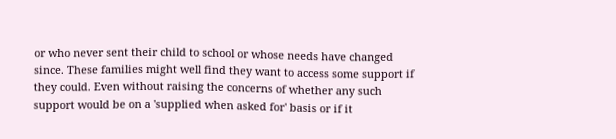or who never sent their child to school or whose needs have changed since. These families might well find they want to access some support if they could. Even without raising the concerns of whether any such support would be on a 'supplied when asked for' basis or if it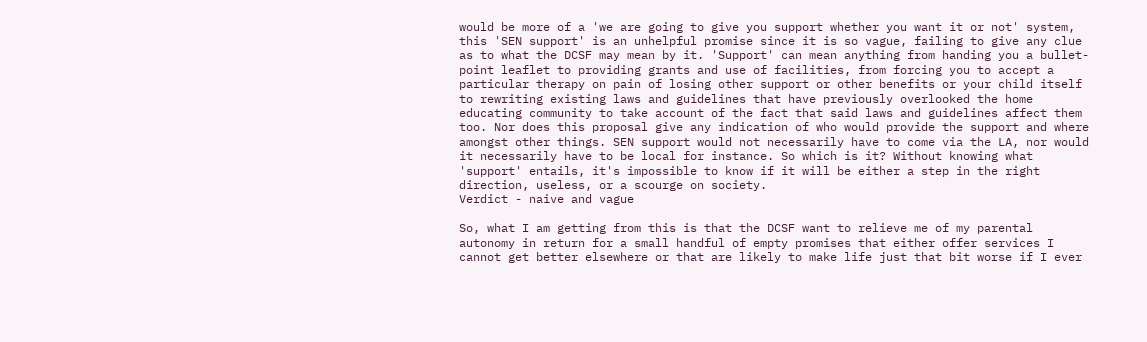would be more of a 'we are going to give you support whether you want it or not' system, this 'SEN support' is an unhelpful promise since it is so vague, failing to give any clue as to what the DCSF may mean by it. 'Support' can mean anything from handing you a bullet-point leaflet to providing grants and use of facilities, from forcing you to accept a particular therapy on pain of losing other support or other benefits or your child itself to rewriting existing laws and guidelines that have previously overlooked the home educating community to take account of the fact that said laws and guidelines affect them too. Nor does this proposal give any indication of who would provide the support and where amongst other things. SEN support would not necessarily have to come via the LA, nor would it necessarily have to be local for instance. So which is it? Without knowing what 'support' entails, it's impossible to know if it will be either a step in the right direction, useless, or a scourge on society.
Verdict - naive and vague

So, what I am getting from this is that the DCSF want to relieve me of my parental autonomy in return for a small handful of empty promises that either offer services I cannot get better elsewhere or that are likely to make life just that bit worse if I ever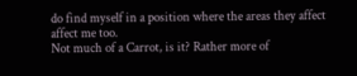do find myself in a position where the areas they affect affect me too.
Not much of a Carrot, is it? Rather more of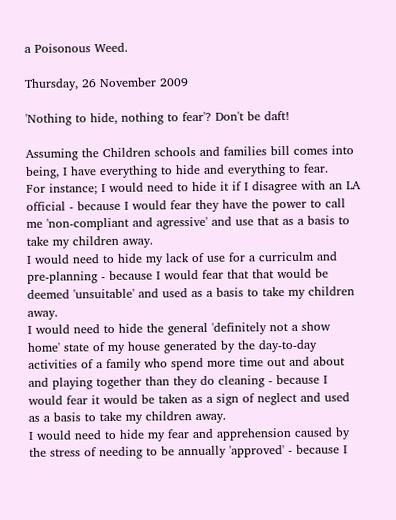a Poisonous Weed.

Thursday, 26 November 2009

'Nothing to hide, nothing to fear'? Don't be daft!

Assuming the Children schools and families bill comes into being, I have everything to hide and everything to fear.
For instance; I would need to hide it if I disagree with an LA official - because I would fear they have the power to call me 'non-compliant and agressive' and use that as a basis to take my children away.
I would need to hide my lack of use for a curriculm and pre-planning - because I would fear that that would be deemed 'unsuitable' and used as a basis to take my children away.
I would need to hide the general 'definitely not a show home' state of my house generated by the day-to-day activities of a family who spend more time out and about and playing together than they do cleaning - because I would fear it would be taken as a sign of neglect and used as a basis to take my children away.
I would need to hide my fear and apprehension caused by the stress of needing to be annually 'approved' - because I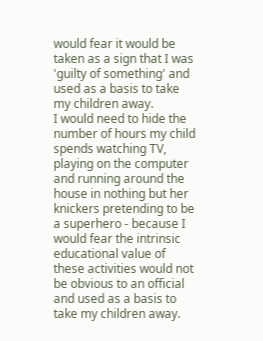would fear it would be taken as a sign that I was 'guilty of something' and used as a basis to take my children away.
I would need to hide the number of hours my child spends watching TV, playing on the computer and running around the house in nothing but her knickers pretending to be a superhero - because I would fear the intrinsic educational value of these activities would not be obvious to an official and used as a basis to take my children away.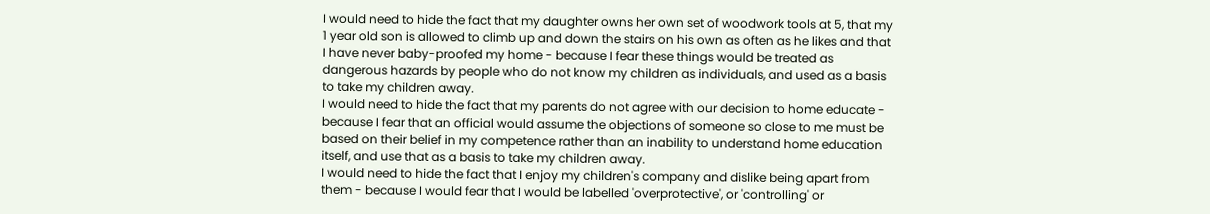I would need to hide the fact that my daughter owns her own set of woodwork tools at 5, that my 1 year old son is allowed to climb up and down the stairs on his own as often as he likes and that I have never baby-proofed my home - because I fear these things would be treated as dangerous hazards by people who do not know my children as individuals, and used as a basis to take my children away.
I would need to hide the fact that my parents do not agree with our decision to home educate - because I fear that an official would assume the objections of someone so close to me must be based on their belief in my competence rather than an inability to understand home education itself, and use that as a basis to take my children away.
I would need to hide the fact that I enjoy my children's company and dislike being apart from them - because I would fear that I would be labelled 'overprotective', or 'controlling' or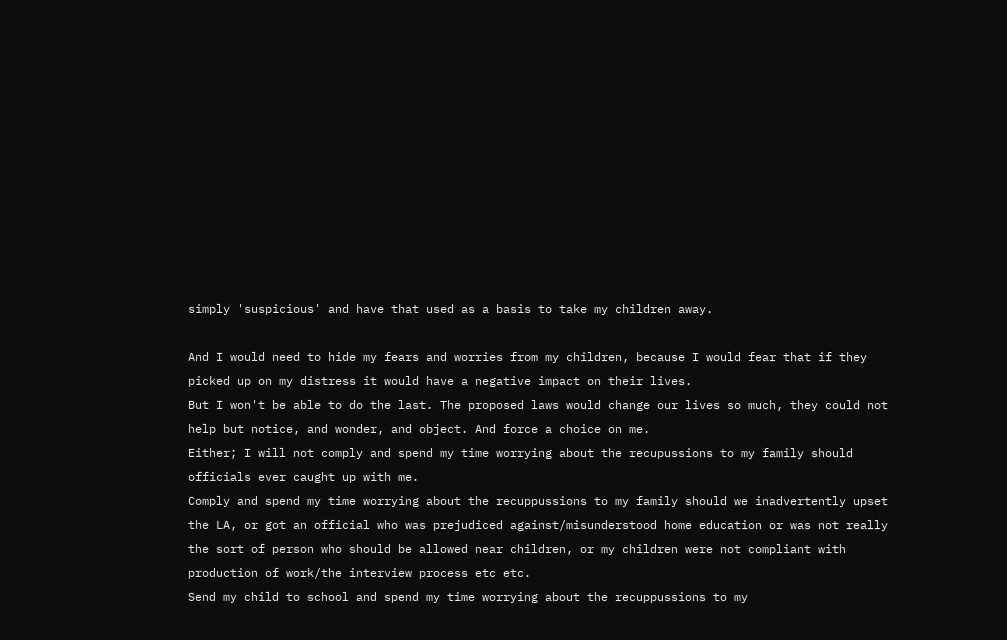simply 'suspicious' and have that used as a basis to take my children away.

And I would need to hide my fears and worries from my children, because I would fear that if they picked up on my distress it would have a negative impact on their lives.
But I won't be able to do the last. The proposed laws would change our lives so much, they could not help but notice, and wonder, and object. And force a choice on me.
Either; I will not comply and spend my time worrying about the recupussions to my family should officials ever caught up with me.
Comply and spend my time worrying about the recuppussions to my family should we inadvertently upset the LA, or got an official who was prejudiced against/misunderstood home education or was not really the sort of person who should be allowed near children, or my children were not compliant with production of work/the interview process etc etc.
Send my child to school and spend my time worrying about the recuppussions to my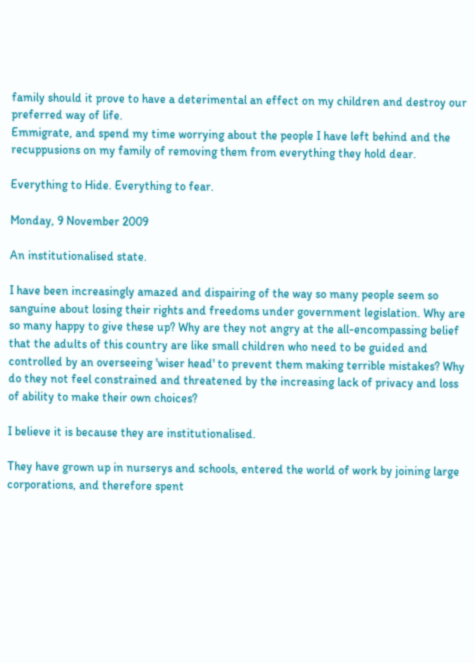family should it prove to have a deterimental an effect on my children and destroy our preferred way of life.
Emmigrate, and spend my time worrying about the people I have left behind and the recuppusions on my family of removing them from everything they hold dear.

Everything to Hide. Everything to fear.

Monday, 9 November 2009

An institutionalised state.

I have been increasingly amazed and dispairing of the way so many people seem so sanguine about losing their rights and freedoms under government legislation. Why are so many happy to give these up? Why are they not angry at the all-encompassing belief that the adults of this country are like small children who need to be guided and controlled by an overseeing 'wiser head' to prevent them making terrible mistakes? Why do they not feel constrained and threatened by the increasing lack of privacy and loss of ability to make their own choices?

I believe it is because they are institutionalised.

They have grown up in nurserys and schools, entered the world of work by joining large corporations, and therefore spent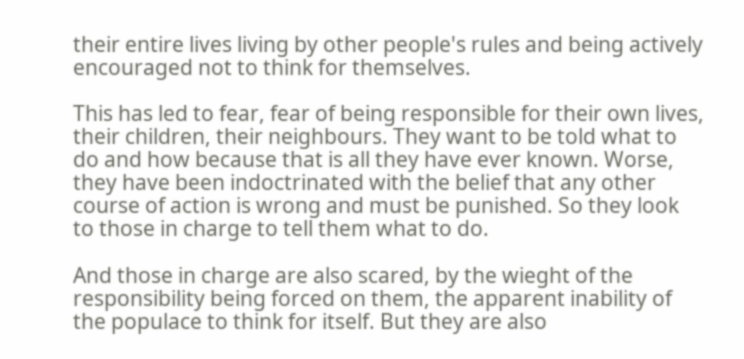their entire lives living by other people's rules and being actively encouraged not to think for themselves.

This has led to fear, fear of being responsible for their own lives, their children, their neighbours. They want to be told what to do and how because that is all they have ever known. Worse, they have been indoctrinated with the belief that any other course of action is wrong and must be punished. So they look to those in charge to tell them what to do.

And those in charge are also scared, by the wieght of the responsibility being forced on them, the apparent inability of the populace to think for itself. But they are also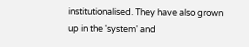institutionalised. They have also grown up in the 'system' and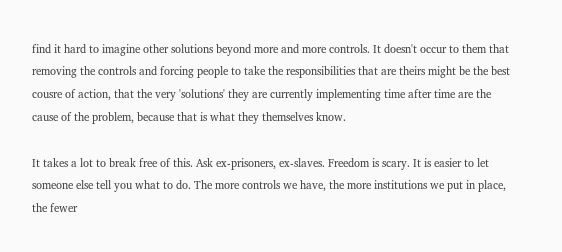find it hard to imagine other solutions beyond more and more controls. It doesn't occur to them that removing the controls and forcing people to take the responsibilities that are theirs might be the best cousre of action, that the very 'solutions' they are currently implementing time after time are the cause of the problem, because that is what they themselves know.

It takes a lot to break free of this. Ask ex-prisoners, ex-slaves. Freedom is scary. It is easier to let someone else tell you what to do. The more controls we have, the more institutions we put in place, the fewer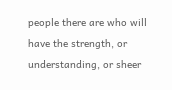people there are who will have the strength, or understanding, or sheer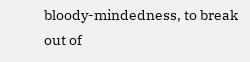bloody-mindedness, to break out of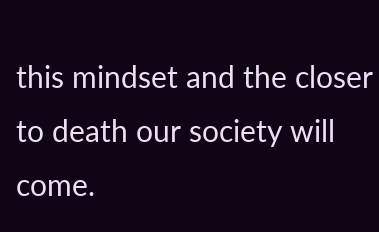this mindset and the closer to death our society will come.